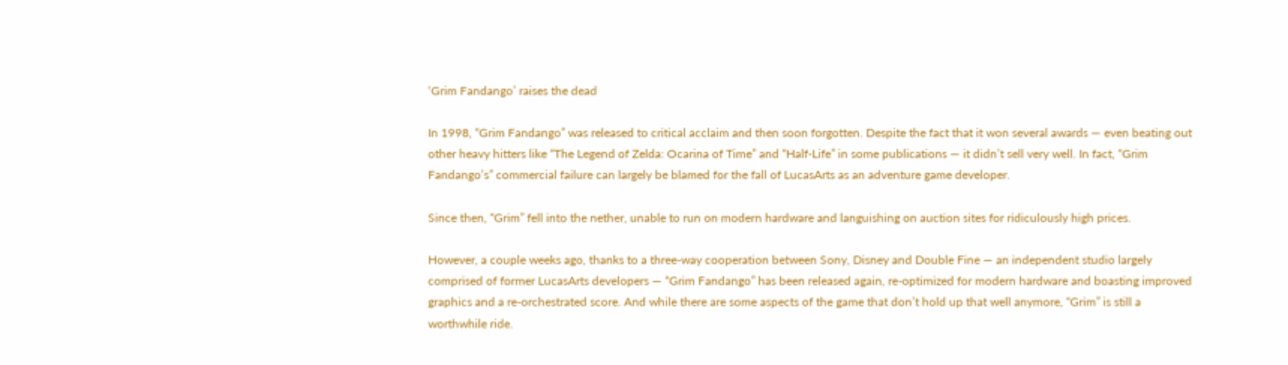‘Grim Fandango’ raises the dead

In 1998, “Grim Fandango” was released to critical acclaim and then soon forgotten. Despite the fact that it won several awards — even beating out other heavy hitters like “The Legend of Zelda: Ocarina of Time” and “Half-Life” in some publications — it didn’t sell very well. In fact, “Grim Fandango’s” commercial failure can largely be blamed for the fall of LucasArts as an adventure game developer.

Since then, “Grim” fell into the nether, unable to run on modern hardware and languishing on auction sites for ridiculously high prices.

However, a couple weeks ago, thanks to a three-way cooperation between Sony, Disney and Double Fine — an independent studio largely comprised of former LucasArts developers — “Grim Fandango” has been released again, re-optimized for modern hardware and boasting improved graphics and a re-orchestrated score. And while there are some aspects of the game that don’t hold up that well anymore, “Grim” is still a worthwhile ride.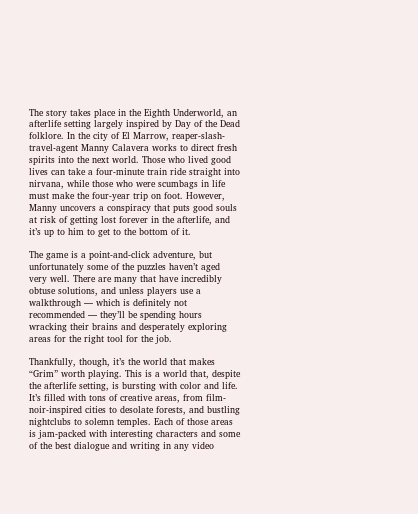The story takes place in the Eighth Underworld, an afterlife setting largely inspired by Day of the Dead folklore. In the city of El Marrow, reaper-slash-travel-agent Manny Calavera works to direct fresh spirits into the next world. Those who lived good lives can take a four-minute train ride straight into nirvana, while those who were scumbags in life must make the four-year trip on foot. However, Manny uncovers a conspiracy that puts good souls at risk of getting lost forever in the afterlife, and it’s up to him to get to the bottom of it.

The game is a point-and-click adventure, but unfortunately some of the puzzles haven’t aged very well. There are many that have incredibly obtuse solutions, and unless players use a walkthrough — which is definitely not recommended — they’ll be spending hours wracking their brains and desperately exploring areas for the right tool for the job.

Thankfully, though, it’s the world that makes “Grim” worth playing. This is a world that, despite the afterlife setting, is bursting with color and life. It’s filled with tons of creative areas, from film-noir-inspired cities to desolate forests, and bustling nightclubs to solemn temples. Each of those areas is jam-packed with interesting characters and some of the best dialogue and writing in any video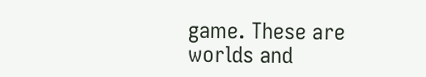game. These are worlds and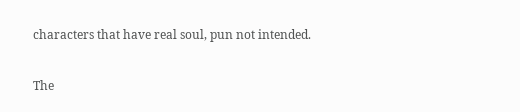characters that have real soul, pun not intended.

The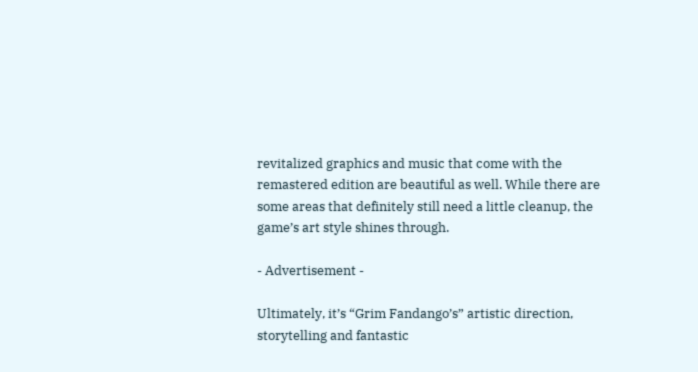revitalized graphics and music that come with the remastered edition are beautiful as well. While there are some areas that definitely still need a little cleanup, the game’s art style shines through.

- Advertisement -

Ultimately, it’s “Grim Fandango’s” artistic direction, storytelling and fantastic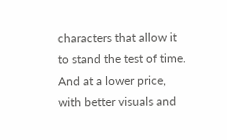characters that allow it to stand the test of time. And at a lower price, with better visuals and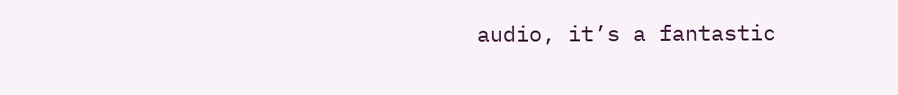audio, it’s a fantastic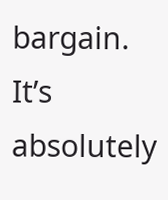bargain. It’s absolutely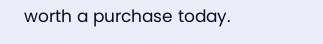worth a purchase today.